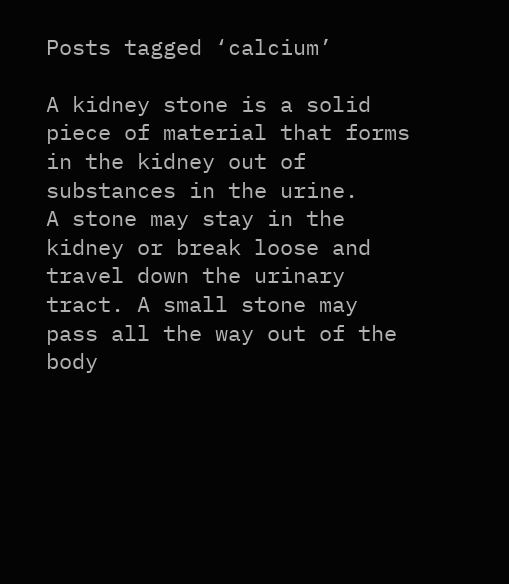Posts tagged ‘calcium’

A kidney stone is a solid piece of material that forms in the kidney out of substances in the urine.
A stone may stay in the kidney or break loose and travel down the urinary tract. A small stone may pass all the way out of the body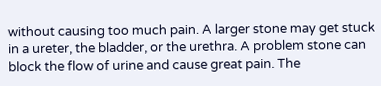without causing too much pain. A larger stone may get stuck in a ureter, the bladder, or the urethra. A problem stone can block the flow of urine and cause great pain. The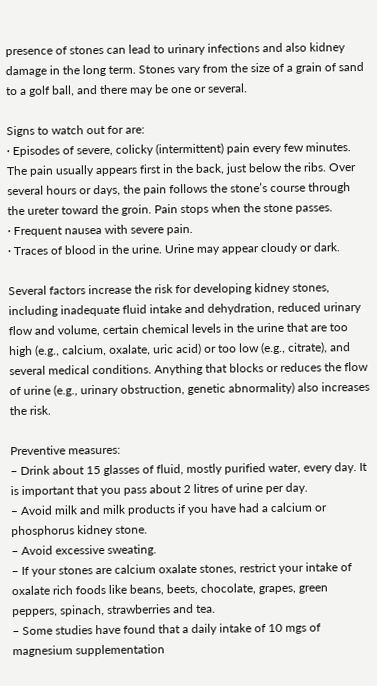presence of stones can lead to urinary infections and also kidney damage in the long term. Stones vary from the size of a grain of sand to a golf ball, and there may be one or several.

Signs to watch out for are:
· Episodes of severe, colicky (intermittent) pain every few minutes. The pain usually appears first in the back, just below the ribs. Over several hours or days, the pain follows the stone’s course through the ureter toward the groin. Pain stops when the stone passes.
· Frequent nausea with severe pain.
· Traces of blood in the urine. Urine may appear cloudy or dark.

Several factors increase the risk for developing kidney stones, including inadequate fluid intake and dehydration, reduced urinary flow and volume, certain chemical levels in the urine that are too high (e.g., calcium, oxalate, uric acid) or too low (e.g., citrate), and several medical conditions. Anything that blocks or reduces the flow of urine (e.g., urinary obstruction, genetic abnormality) also increases the risk.

Preventive measures:
– Drink about 15 glasses of fluid, mostly purified water, every day. It is important that you pass about 2 litres of urine per day.
– Avoid milk and milk products if you have had a calcium or phosphorus kidney stone.
– Avoid excessive sweating.
– If your stones are calcium oxalate stones, restrict your intake of oxalate rich foods like beans, beets, chocolate, grapes, green peppers, spinach, strawberries and tea.
– Some studies have found that a daily intake of 10 mgs of magnesium supplementation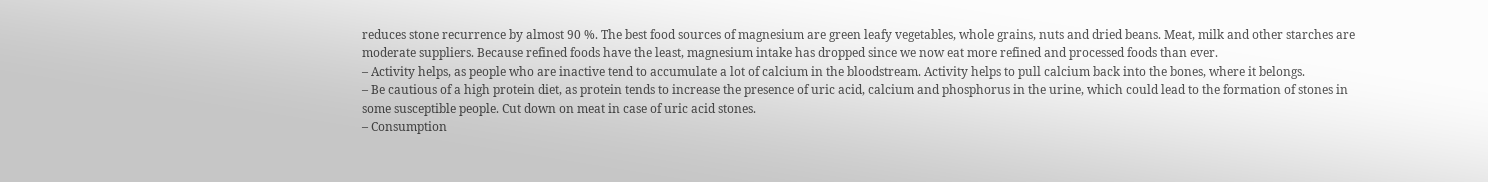reduces stone recurrence by almost 90 %. The best food sources of magnesium are green leafy vegetables, whole grains, nuts and dried beans. Meat, milk and other starches are moderate suppliers. Because refined foods have the least, magnesium intake has dropped since we now eat more refined and processed foods than ever.
– Activity helps, as people who are inactive tend to accumulate a lot of calcium in the bloodstream. Activity helps to pull calcium back into the bones, where it belongs.
– Be cautious of a high protein diet, as protein tends to increase the presence of uric acid, calcium and phosphorus in the urine, which could lead to the formation of stones in some susceptible people. Cut down on meat in case of uric acid stones.
– Consumption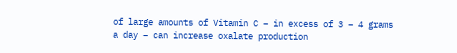of large amounts of Vitamin C – in excess of 3 – 4 grams a day – can increase oxalate production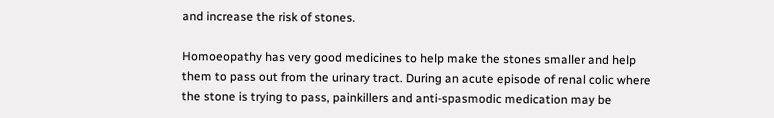and increase the risk of stones.

Homoeopathy has very good medicines to help make the stones smaller and help them to pass out from the urinary tract. During an acute episode of renal colic where the stone is trying to pass, painkillers and anti-spasmodic medication may be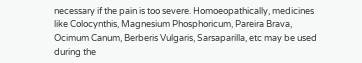necessary if the pain is too severe. Homoeopathically, medicines like Colocynthis, Magnesium Phosphoricum, Pareira Brava, Ocimum Canum, Berberis Vulgaris, Sarsaparilla, etc may be used during the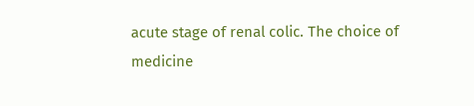acute stage of renal colic. The choice of medicine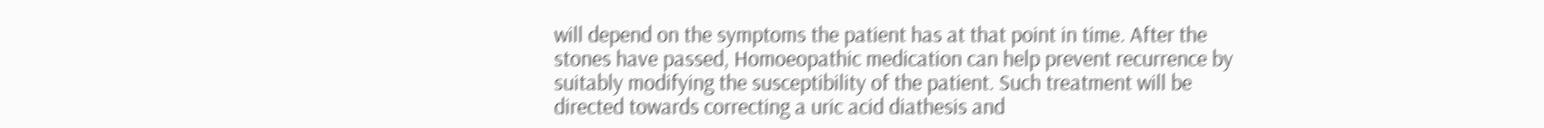will depend on the symptoms the patient has at that point in time. After the stones have passed, Homoeopathic medication can help prevent recurrence by suitably modifying the susceptibility of the patient. Such treatment will be directed towards correcting a uric acid diathesis and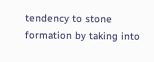tendency to stone formation by taking into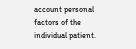account personal factors of the individual patient.